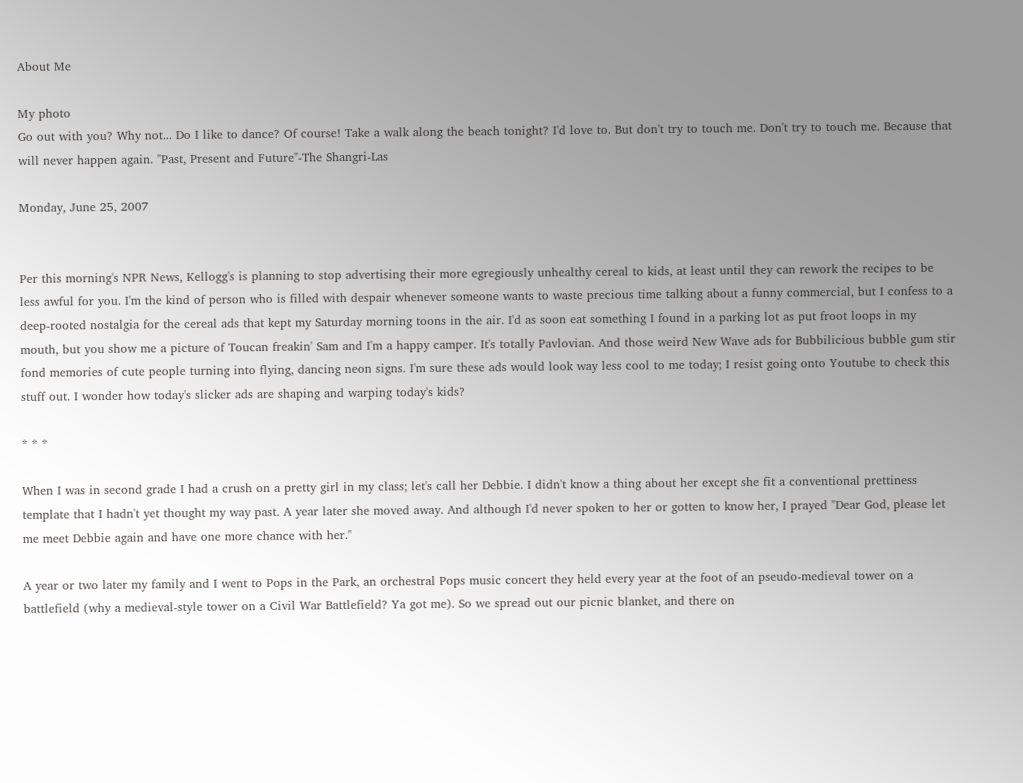About Me

My photo
Go out with you? Why not... Do I like to dance? Of course! Take a walk along the beach tonight? I'd love to. But don't try to touch me. Don't try to touch me. Because that will never happen again. "Past, Present and Future"-The Shangri-Las

Monday, June 25, 2007


Per this morning's NPR News, Kellogg's is planning to stop advertising their more egregiously unhealthy cereal to kids, at least until they can rework the recipes to be less awful for you. I'm the kind of person who is filled with despair whenever someone wants to waste precious time talking about a funny commercial, but I confess to a deep-rooted nostalgia for the cereal ads that kept my Saturday morning toons in the air. I'd as soon eat something I found in a parking lot as put froot loops in my mouth, but you show me a picture of Toucan freakin' Sam and I'm a happy camper. It's totally Pavlovian. And those weird New Wave ads for Bubbilicious bubble gum stir fond memories of cute people turning into flying, dancing neon signs. I'm sure these ads would look way less cool to me today; I resist going onto Youtube to check this stuff out. I wonder how today's slicker ads are shaping and warping today's kids?

* * *

When I was in second grade I had a crush on a pretty girl in my class; let's call her Debbie. I didn't know a thing about her except she fit a conventional prettiness template that I hadn't yet thought my way past. A year later she moved away. And although I'd never spoken to her or gotten to know her, I prayed "Dear God, please let me meet Debbie again and have one more chance with her."

A year or two later my family and I went to Pops in the Park, an orchestral Pops music concert they held every year at the foot of an pseudo-medieval tower on a battlefield (why a medieval-style tower on a Civil War Battlefield? Ya got me). So we spread out our picnic blanket, and there on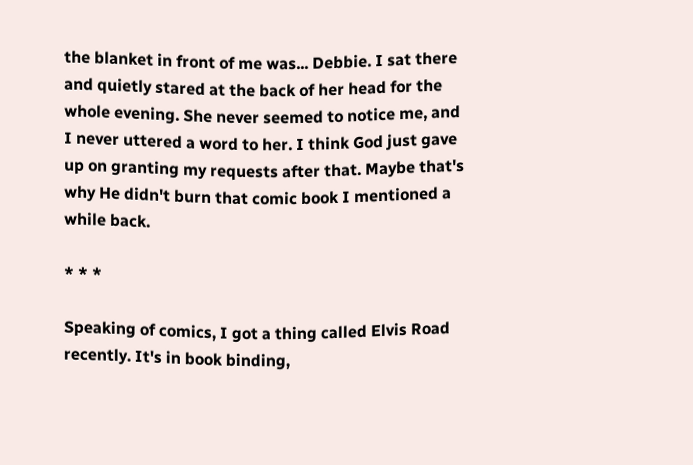the blanket in front of me was... Debbie. I sat there and quietly stared at the back of her head for the whole evening. She never seemed to notice me, and I never uttered a word to her. I think God just gave up on granting my requests after that. Maybe that's why He didn't burn that comic book I mentioned a while back.

* * *

Speaking of comics, I got a thing called Elvis Road recently. It's in book binding,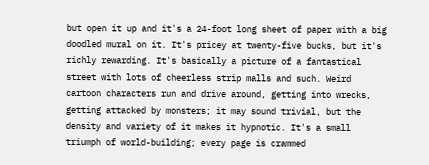but open it up and it's a 24-foot long sheet of paper with a big doodled mural on it. It's pricey at twenty-five bucks, but it's richly rewarding. It's basically a picture of a fantastical street with lots of cheerless strip malls and such. Weird cartoon characters run and drive around, getting into wrecks, getting attacked by monsters; it may sound trivial, but the density and variety of it makes it hypnotic. It's a small triumph of world-building; every page is crammed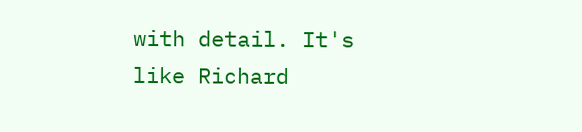with detail. It's like Richard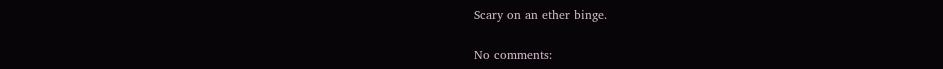Scary on an ether binge.

No comments: